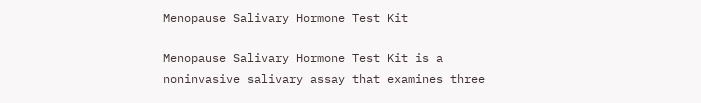Menopause Salivary Hormone Test Kit

Menopause Salivary Hormone Test Kit is a noninvasive salivary assay that examines three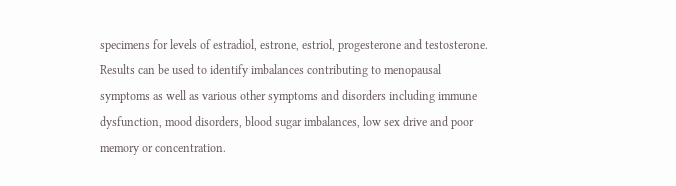specimens for levels of estradiol, estrone, estriol, progesterone and testosterone. Results can be used to identify imbalances contributing to menopausal symptoms as well as various other symptoms and disorders including immune dysfunction, mood disorders, blood sugar imbalances, low sex drive and poor memory or concentration.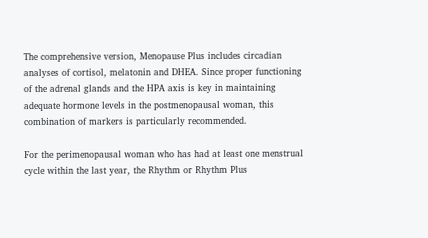The comprehensive version, Menopause Plus includes circadian analyses of cortisol, melatonin and DHEA. Since proper functioning of the adrenal glands and the HPA axis is key in maintaining adequate hormone levels in the postmenopausal woman, this combination of markers is particularly recommended.

For the perimenopausal woman who has had at least one menstrual cycle within the last year, the Rhythm or Rhythm Plus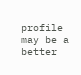profile may be a better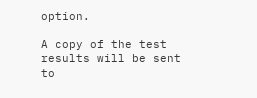option.

A copy of the test results will be sent to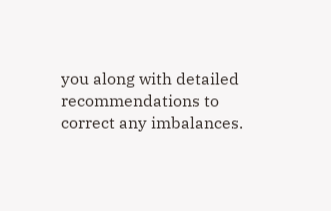you along with detailed recommendations to correct any imbalances.